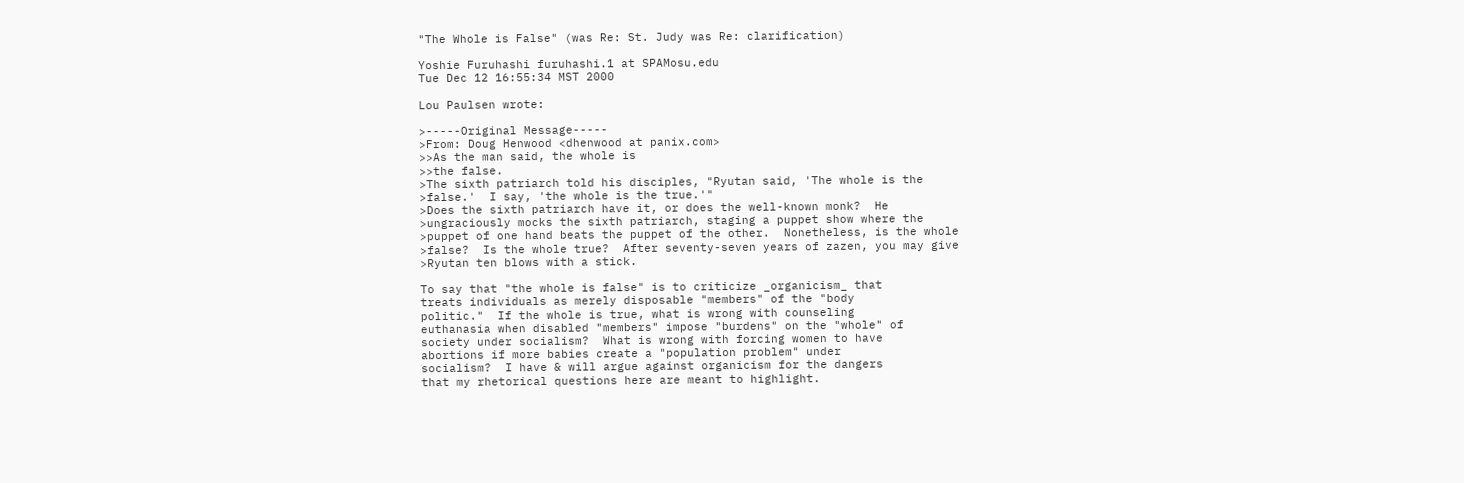"The Whole is False" (was Re: St. Judy was Re: clarification)

Yoshie Furuhashi furuhashi.1 at SPAMosu.edu
Tue Dec 12 16:55:34 MST 2000

Lou Paulsen wrote:

>-----Original Message-----
>From: Doug Henwood <dhenwood at panix.com>
>>As the man said, the whole is
>>the false.
>The sixth patriarch told his disciples, "Ryutan said, 'The whole is the
>false.'  I say, 'the whole is the true.'"
>Does the sixth patriarch have it, or does the well-known monk?  He
>ungraciously mocks the sixth patriarch, staging a puppet show where the
>puppet of one hand beats the puppet of the other.  Nonetheless, is the whole
>false?  Is the whole true?  After seventy-seven years of zazen, you may give
>Ryutan ten blows with a stick.

To say that "the whole is false" is to criticize _organicism_ that
treats individuals as merely disposable "members" of the "body
politic."  If the whole is true, what is wrong with counseling
euthanasia when disabled "members" impose "burdens" on the "whole" of
society under socialism?  What is wrong with forcing women to have
abortions if more babies create a "population problem" under
socialism?  I have & will argue against organicism for the dangers
that my rhetorical questions here are meant to highlight.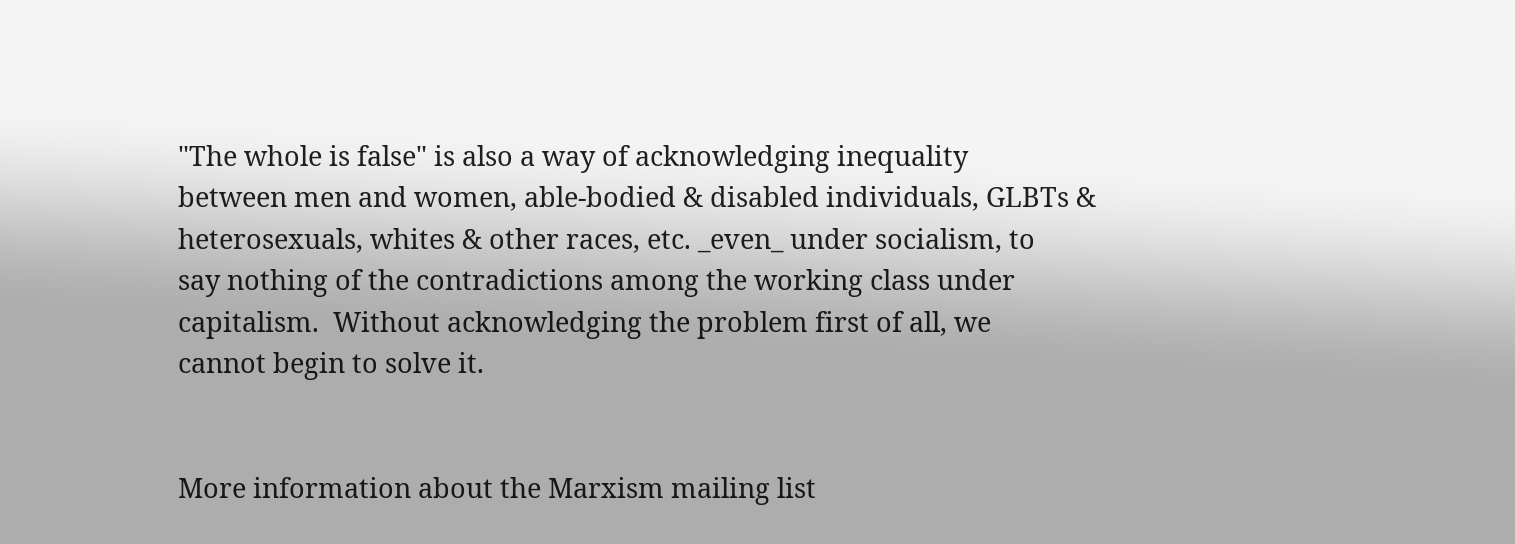"The whole is false" is also a way of acknowledging inequality
between men and women, able-bodied & disabled individuals, GLBTs &
heterosexuals, whites & other races, etc. _even_ under socialism, to
say nothing of the contradictions among the working class under
capitalism.  Without acknowledging the problem first of all, we
cannot begin to solve it.


More information about the Marxism mailing list